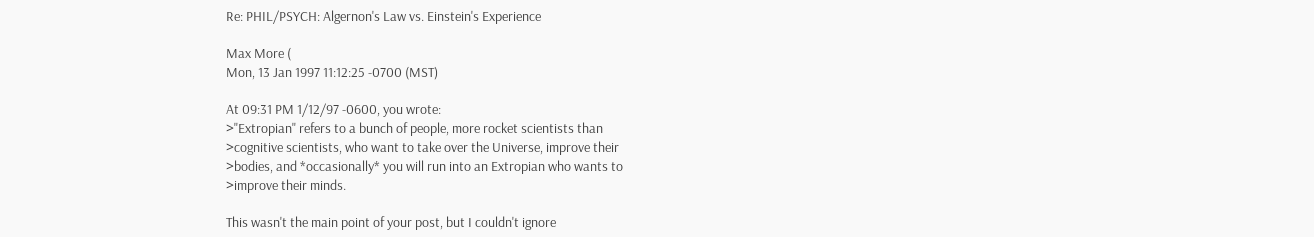Re: PHIL/PSYCH: Algernon's Law vs. Einstein's Experience

Max More (
Mon, 13 Jan 1997 11:12:25 -0700 (MST)

At 09:31 PM 1/12/97 -0600, you wrote:
>"Extropian" refers to a bunch of people, more rocket scientists than
>cognitive scientists, who want to take over the Universe, improve their
>bodies, and *occasionally* you will run into an Extropian who wants to
>improve their minds.

This wasn't the main point of your post, but I couldn't ignore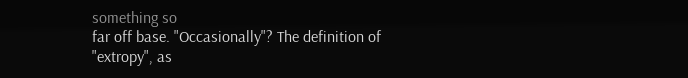something so
far off base. "Occasionally"? The definition of "extropy", as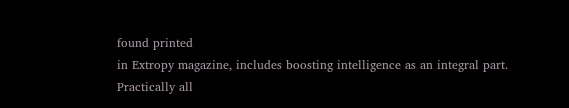found printed
in Extropy magazine, includes boosting intelligence as an integral part.
Practically all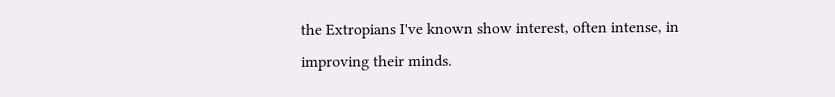the Extropians I've known show interest, often intense, in
improving their minds.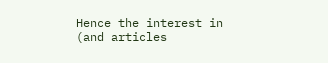Hence the interest in (and articles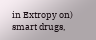in Extropy on)
smart drugs,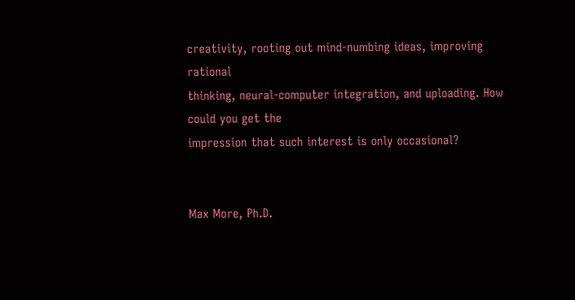creativity, rooting out mind-numbing ideas, improving rational
thinking, neural-computer integration, and uploading. How could you get the
impression that such interest is only occasional?


Max More, Ph.D.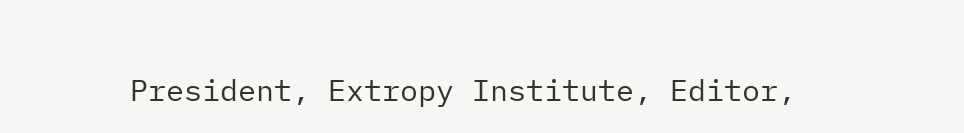President, Extropy Institute, Editor,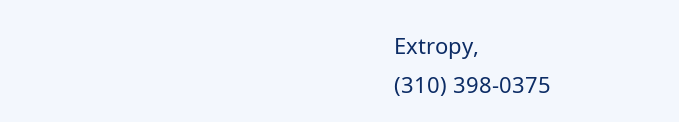Extropy,
(310) 398-0375